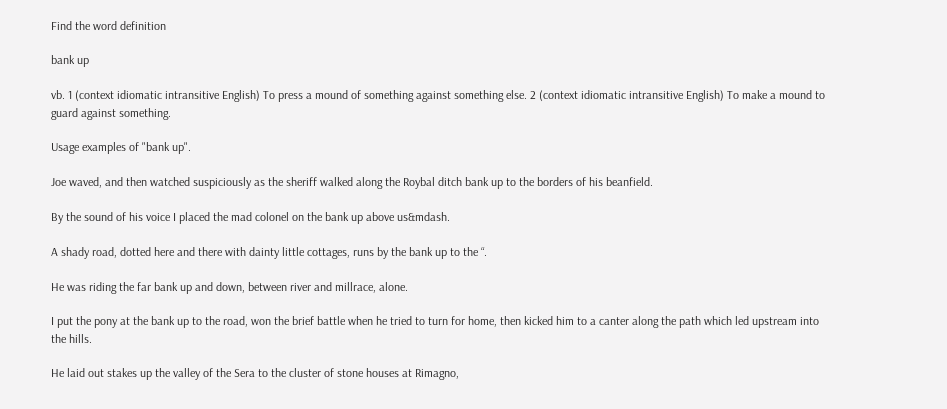Find the word definition

bank up

vb. 1 (context idiomatic intransitive English) To press a mound of something against something else. 2 (context idiomatic intransitive English) To make a mound to guard against something.

Usage examples of "bank up".

Joe waved, and then watched suspiciously as the sheriff walked along the Roybal ditch bank up to the borders of his beanfield.

By the sound of his voice I placed the mad colonel on the bank up above us&mdash.

A shady road, dotted here and there with dainty little cottages, runs by the bank up to the “.

He was riding the far bank up and down, between river and millrace, alone.

I put the pony at the bank up to the road, won the brief battle when he tried to turn for home, then kicked him to a canter along the path which led upstream into the hills.

He laid out stakes up the valley of the Sera to the cluster of stone houses at Rimagno,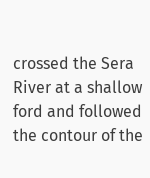crossed the Sera River at a shallow ford and followed the contour of the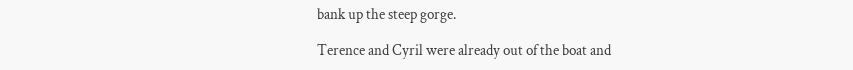bank up the steep gorge.

Terence and Cyril were already out of the boat and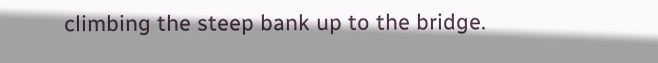climbing the steep bank up to the bridge.